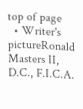top of page
  • Writer's pictureRonald Masters II, D.C., F.I.C.A.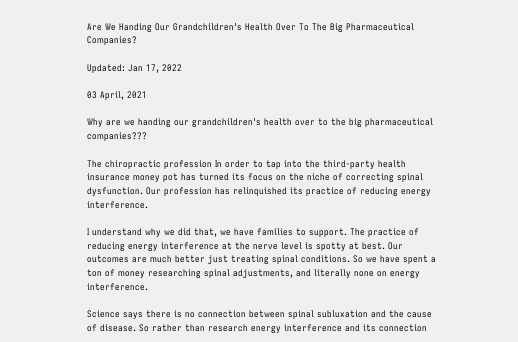Are We Handing Our Grandchildren's Health Over To The Big Pharmaceutical Companies?

Updated: Jan 17, 2022

03 April, 2021

Why are we handing our grandchildren's health over to the big pharmaceutical companies???

The chiropractic profession In order to tap into the third-party health insurance money pot has turned its focus on the niche of correcting spinal dysfunction. Our profession has relinquished its practice of reducing energy interference.

I understand why we did that, we have families to support. The practice of reducing energy interference at the nerve level is spotty at best. Our outcomes are much better just treating spinal conditions. So we have spent a ton of money researching spinal adjustments, and literally none on energy interference.

Science says there is no connection between spinal subluxation and the cause of disease. So rather than research energy interference and its connection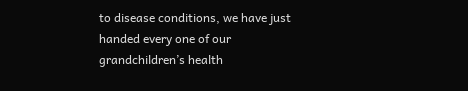to disease conditions, we have just handed every one of our grandchildren’s health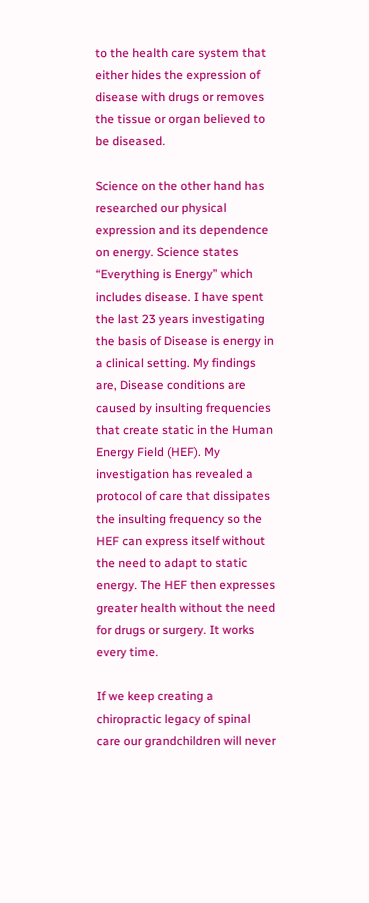to the health care system that either hides the expression of disease with drugs or removes the tissue or organ believed to be diseased.

Science on the other hand has researched our physical expression and its dependence on energy. Science states “Everything is Energy” which includes disease. I have spent the last 23 years investigating the basis of Disease is energy in a clinical setting. My findings are, Disease conditions are caused by insulting frequencies that create static in the Human Energy Field (HEF). My investigation has revealed a protocol of care that dissipates the insulting frequency so the HEF can express itself without the need to adapt to static energy. The HEF then expresses greater health without the need for drugs or surgery. It works every time.

If we keep creating a chiropractic legacy of spinal care our grandchildren will never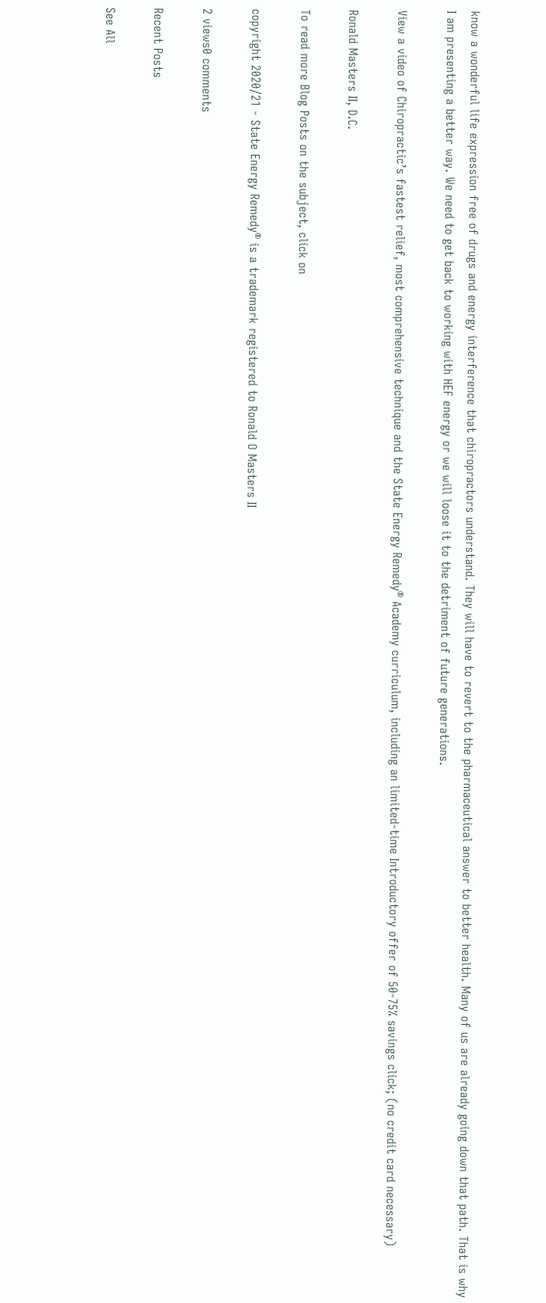know a wonderful life expression free of drugs and energy interference that chiropractors understand. They will have to revert to the pharmaceutical answer to better health. Many of us are already going down that path. That is why I am presenting a better way. We need to get back to working with HEF energy or we will loose it to the detriment of future generations.

View a video of Chiropractic’s fastest relief, most comprehensive technique and the State Energy Remedy® Academy curriculum, including an limited-time Introductory offer of 50-75% savings click; (no credit card necessary)

Ronald Masters II, D.C.

To read more Blog Posts on the subject, click on

copyright 2020/21 - State Energy Remedy® is a trademark registered to Ronald O Masters II

2 views0 comments

Recent Posts

See All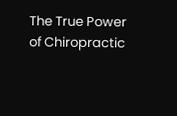The True Power of Chiropractic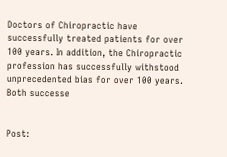Doctors of Chiropractic have successfully treated patients for over 100 years. In addition, the Chiropractic profession has successfully withstood unprecedented bias for over 100 years. Both successe


Post: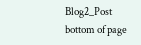Blog2_Post
bottom of page